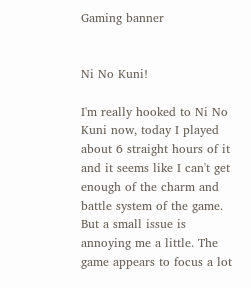Gaming banner


Ni No Kuni!

I'm really hooked to Ni No Kuni now, today I played about 6 straight hours of it and it seems like I can't get enough of the charm and battle system of the game. But a small issue is annoying me a little. The game appears to focus a lot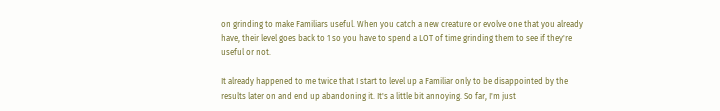on grinding to make Familiars useful. When you catch a new creature or evolve one that you already have, their level goes back to 1 so you have to spend a LOT of time grinding them to see if they're useful or not.

It already happened to me twice that I start to level up a Familiar only to be disappointed by the results later on and end up abandoning it. It's a little bit annoying. So far, I'm just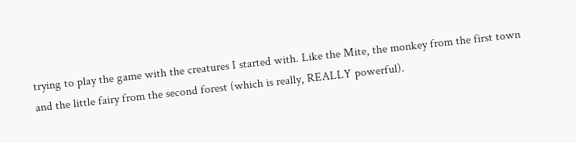trying to play the game with the creatures I started with. Like the Mite, the monkey from the first town and the little fairy from the second forest (which is really, REALLY powerful).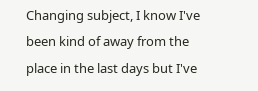Changing subject, I know I've been kind of away from the place in the last days but I've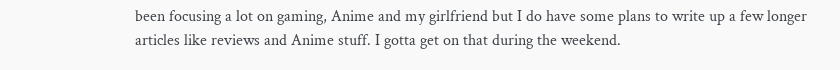been focusing a lot on gaming, Anime and my girlfriend but I do have some plans to write up a few longer articles like reviews and Anime stuff. I gotta get on that during the weekend.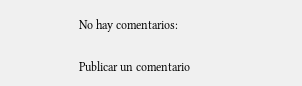No hay comentarios:

Publicar un comentario